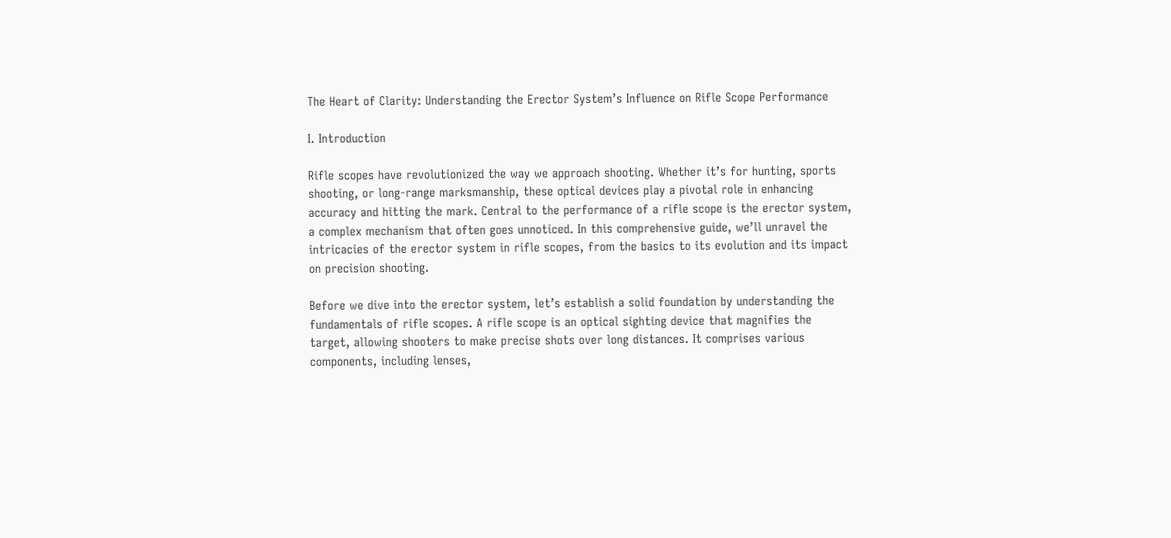The Heart of Clarity: Understanding the Erector System’s Influence on Rifle Scope Performance

I. Introduction

Rifle scopes have revolutionized the way we approach shooting. Whether it’s for hunting, sports shooting, or long-range marksmanship, these optical devices play a pivotal role in enhancing accuracy and hitting the mark. Central to the performance of a rifle scope is the erector system, a complex mechanism that often goes unnoticed. In this comprehensive guide, we’ll unravel the intricacies of the erector system in rifle scopes, from the basics to its evolution and its impact on precision shooting.

Before we dive into the erector system, let’s establish a solid foundation by understanding the fundamentals of rifle scopes. A rifle scope is an optical sighting device that magnifies the target, allowing shooters to make precise shots over long distances. It comprises various components, including lenses,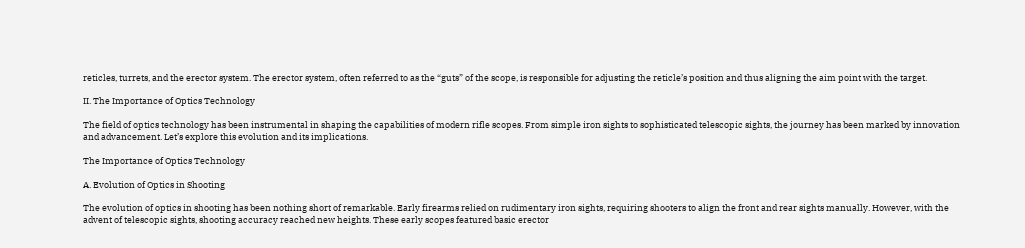reticles, turrets, and the erector system. The erector system, often referred to as the “guts” of the scope, is responsible for adjusting the reticle’s position and thus aligning the aim point with the target.

II. The Importance of Optics Technology

The field of optics technology has been instrumental in shaping the capabilities of modern rifle scopes. From simple iron sights to sophisticated telescopic sights, the journey has been marked by innovation and advancement. Let’s explore this evolution and its implications.

The Importance of Optics Technology

A. Evolution of Optics in Shooting

The evolution of optics in shooting has been nothing short of remarkable. Early firearms relied on rudimentary iron sights, requiring shooters to align the front and rear sights manually. However, with the advent of telescopic sights, shooting accuracy reached new heights. These early scopes featured basic erector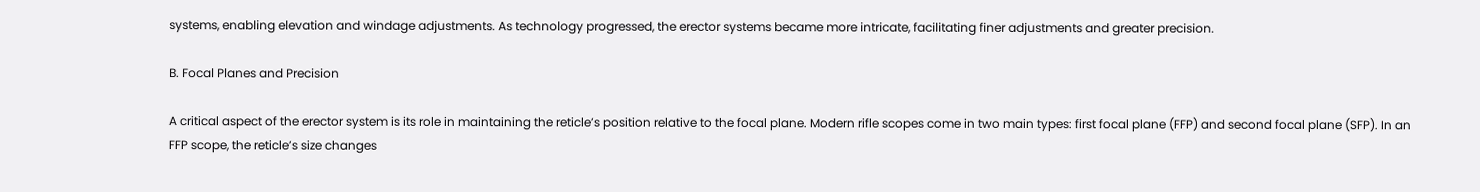systems, enabling elevation and windage adjustments. As technology progressed, the erector systems became more intricate, facilitating finer adjustments and greater precision.

B. Focal Planes and Precision

A critical aspect of the erector system is its role in maintaining the reticle’s position relative to the focal plane. Modern rifle scopes come in two main types: first focal plane (FFP) and second focal plane (SFP). In an FFP scope, the reticle’s size changes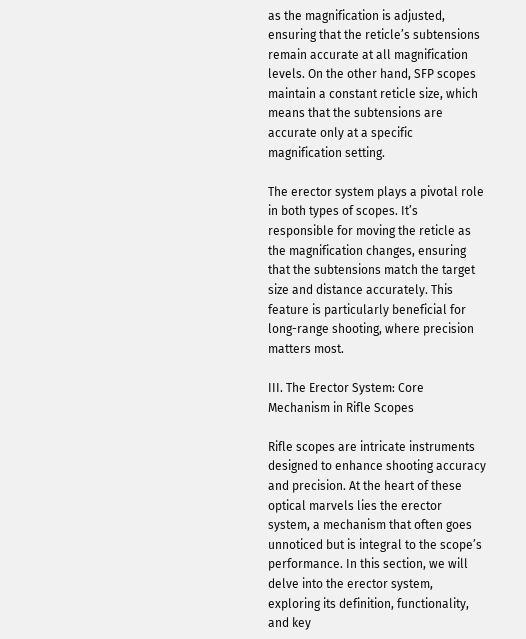as the magnification is adjusted, ensuring that the reticle’s subtensions remain accurate at all magnification levels. On the other hand, SFP scopes maintain a constant reticle size, which means that the subtensions are accurate only at a specific magnification setting.

The erector system plays a pivotal role in both types of scopes. It’s responsible for moving the reticle as the magnification changes, ensuring that the subtensions match the target size and distance accurately. This feature is particularly beneficial for long-range shooting, where precision matters most.

III. The Erector System: Core Mechanism in Rifle Scopes

Rifle scopes are intricate instruments designed to enhance shooting accuracy and precision. At the heart of these optical marvels lies the erector system, a mechanism that often goes unnoticed but is integral to the scope’s performance. In this section, we will delve into the erector system, exploring its definition, functionality, and key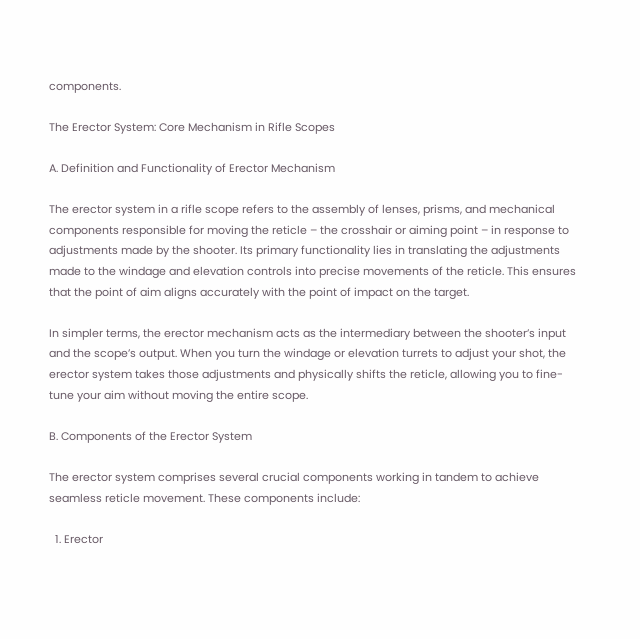components.

The Erector System: Core Mechanism in Rifle Scopes

A. Definition and Functionality of Erector Mechanism

The erector system in a rifle scope refers to the assembly of lenses, prisms, and mechanical components responsible for moving the reticle – the crosshair or aiming point – in response to adjustments made by the shooter. Its primary functionality lies in translating the adjustments made to the windage and elevation controls into precise movements of the reticle. This ensures that the point of aim aligns accurately with the point of impact on the target.

In simpler terms, the erector mechanism acts as the intermediary between the shooter’s input and the scope’s output. When you turn the windage or elevation turrets to adjust your shot, the erector system takes those adjustments and physically shifts the reticle, allowing you to fine-tune your aim without moving the entire scope.

B. Components of the Erector System

The erector system comprises several crucial components working in tandem to achieve seamless reticle movement. These components include:

  1. Erector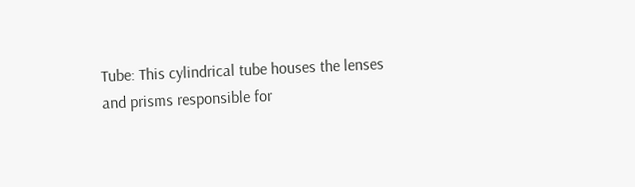Tube: This cylindrical tube houses the lenses and prisms responsible for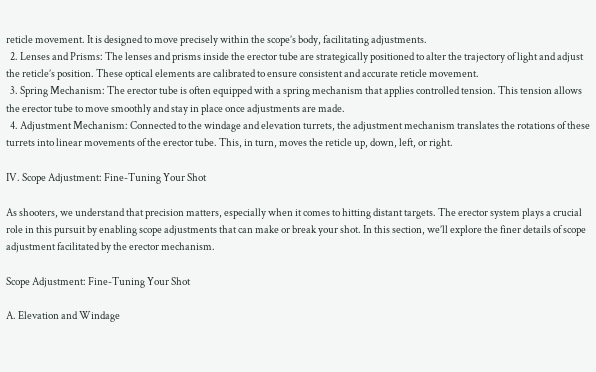reticle movement. It is designed to move precisely within the scope’s body, facilitating adjustments.
  2. Lenses and Prisms: The lenses and prisms inside the erector tube are strategically positioned to alter the trajectory of light and adjust the reticle’s position. These optical elements are calibrated to ensure consistent and accurate reticle movement.
  3. Spring Mechanism: The erector tube is often equipped with a spring mechanism that applies controlled tension. This tension allows the erector tube to move smoothly and stay in place once adjustments are made.
  4. Adjustment Mechanism: Connected to the windage and elevation turrets, the adjustment mechanism translates the rotations of these turrets into linear movements of the erector tube. This, in turn, moves the reticle up, down, left, or right.

IV. Scope Adjustment: Fine-Tuning Your Shot

As shooters, we understand that precision matters, especially when it comes to hitting distant targets. The erector system plays a crucial role in this pursuit by enabling scope adjustments that can make or break your shot. In this section, we’ll explore the finer details of scope adjustment facilitated by the erector mechanism.

Scope Adjustment: Fine-Tuning Your Shot

A. Elevation and Windage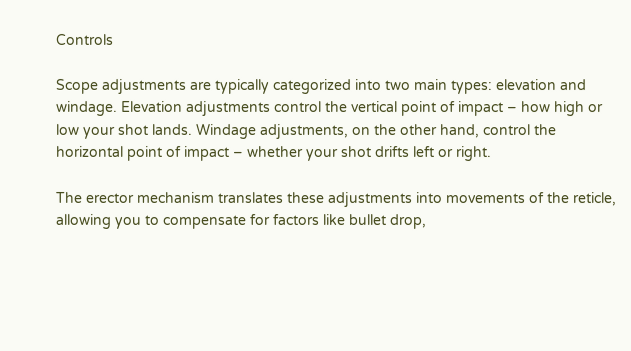Controls

Scope adjustments are typically categorized into two main types: elevation and windage. Elevation adjustments control the vertical point of impact – how high or low your shot lands. Windage adjustments, on the other hand, control the horizontal point of impact – whether your shot drifts left or right.

The erector mechanism translates these adjustments into movements of the reticle, allowing you to compensate for factors like bullet drop,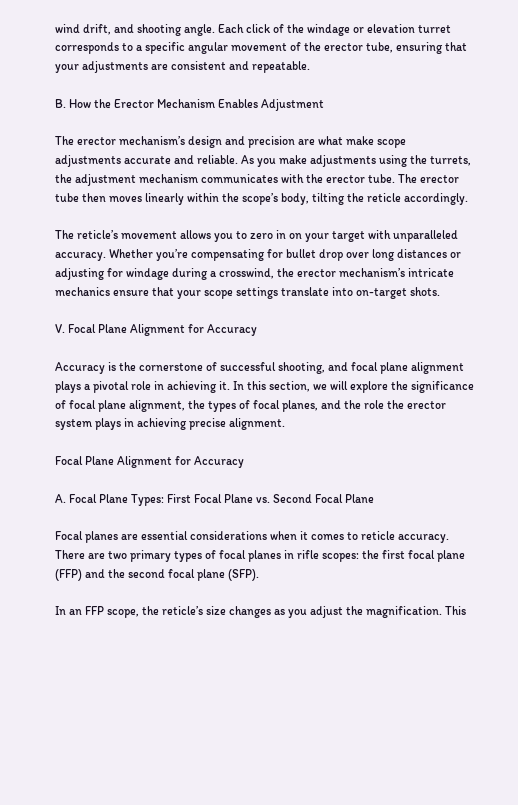wind drift, and shooting angle. Each click of the windage or elevation turret corresponds to a specific angular movement of the erector tube, ensuring that your adjustments are consistent and repeatable.

B. How the Erector Mechanism Enables Adjustment

The erector mechanism’s design and precision are what make scope adjustments accurate and reliable. As you make adjustments using the turrets, the adjustment mechanism communicates with the erector tube. The erector tube then moves linearly within the scope’s body, tilting the reticle accordingly.

The reticle’s movement allows you to zero in on your target with unparalleled accuracy. Whether you’re compensating for bullet drop over long distances or adjusting for windage during a crosswind, the erector mechanism’s intricate mechanics ensure that your scope settings translate into on-target shots.

V. Focal Plane Alignment for Accuracy

Accuracy is the cornerstone of successful shooting, and focal plane alignment plays a pivotal role in achieving it. In this section, we will explore the significance of focal plane alignment, the types of focal planes, and the role the erector system plays in achieving precise alignment.

Focal Plane Alignment for Accuracy

A. Focal Plane Types: First Focal Plane vs. Second Focal Plane

Focal planes are essential considerations when it comes to reticle accuracy. There are two primary types of focal planes in rifle scopes: the first focal plane (FFP) and the second focal plane (SFP).

In an FFP scope, the reticle’s size changes as you adjust the magnification. This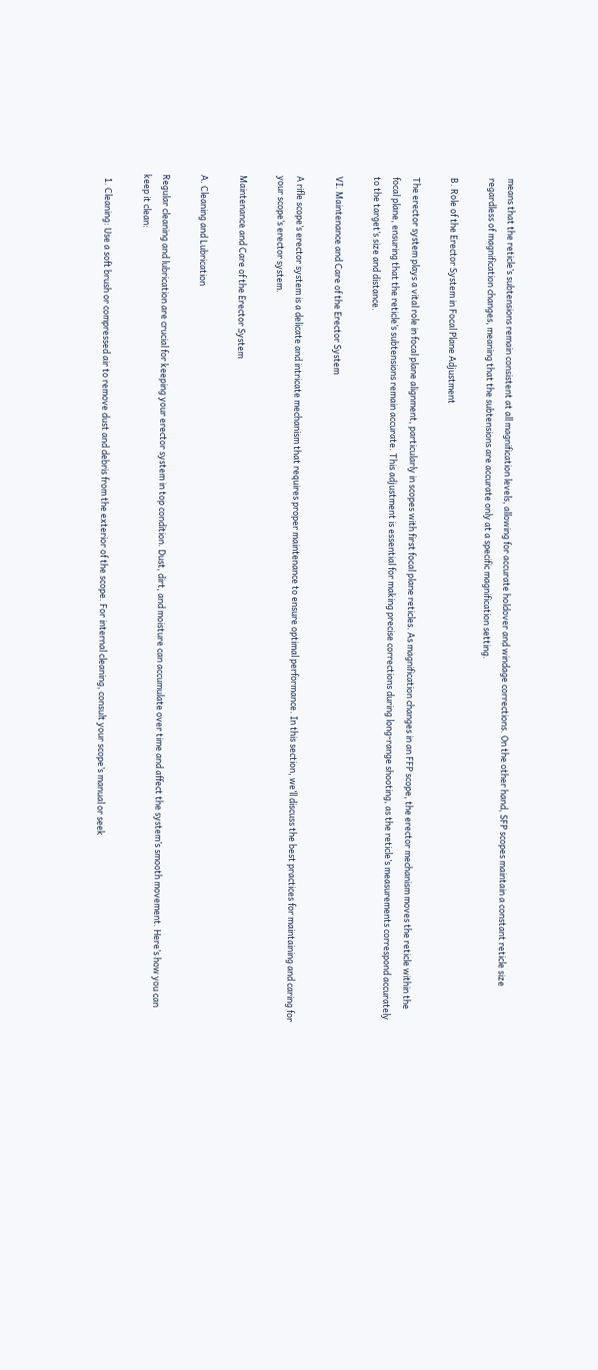means that the reticle’s subtensions remain consistent at all magnification levels, allowing for accurate holdover and windage corrections. On the other hand, SFP scopes maintain a constant reticle size regardless of magnification changes, meaning that the subtensions are accurate only at a specific magnification setting.

B. Role of the Erector System in Focal Plane Adjustment

The erector system plays a vital role in focal plane alignment, particularly in scopes with first focal plane reticles. As magnification changes in an FFP scope, the erector mechanism moves the reticle within the focal plane, ensuring that the reticle’s subtensions remain accurate. This adjustment is essential for making precise corrections during long-range shooting, as the reticle’s measurements correspond accurately to the target’s size and distance.

VI. Maintenance and Care of the Erector System

A rifle scope’s erector system is a delicate and intricate mechanism that requires proper maintenance to ensure optimal performance. In this section, we’ll discuss the best practices for maintaining and caring for your scope’s erector system.

Maintenance and Care of the Erector System

A. Cleaning and Lubrication

Regular cleaning and lubrication are crucial for keeping your erector system in top condition. Dust, dirt, and moisture can accumulate over time and affect the system’s smooth movement. Here’s how you can keep it clean:

  1. Cleaning: Use a soft brush or compressed air to remove dust and debris from the exterior of the scope. For internal cleaning, consult your scope’s manual or seek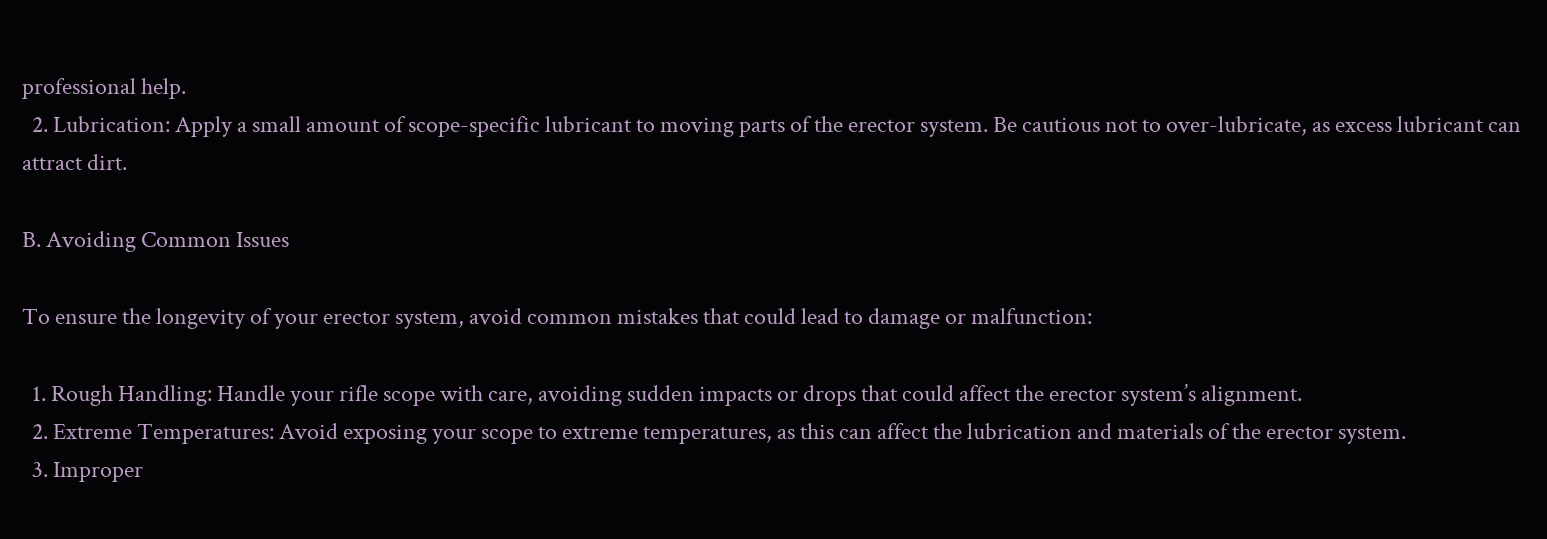professional help.
  2. Lubrication: Apply a small amount of scope-specific lubricant to moving parts of the erector system. Be cautious not to over-lubricate, as excess lubricant can attract dirt.

B. Avoiding Common Issues

To ensure the longevity of your erector system, avoid common mistakes that could lead to damage or malfunction:

  1. Rough Handling: Handle your rifle scope with care, avoiding sudden impacts or drops that could affect the erector system’s alignment.
  2. Extreme Temperatures: Avoid exposing your scope to extreme temperatures, as this can affect the lubrication and materials of the erector system.
  3. Improper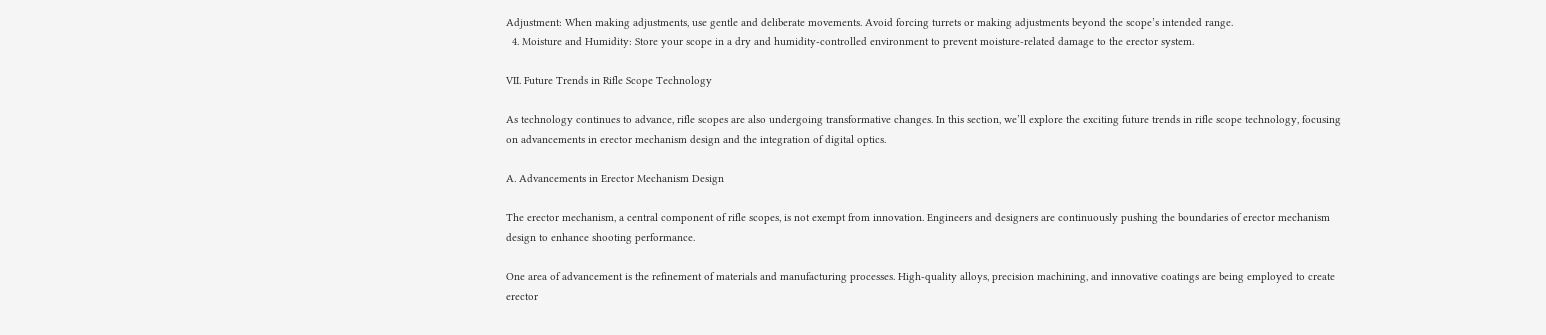Adjustment: When making adjustments, use gentle and deliberate movements. Avoid forcing turrets or making adjustments beyond the scope’s intended range.
  4. Moisture and Humidity: Store your scope in a dry and humidity-controlled environment to prevent moisture-related damage to the erector system.

VII. Future Trends in Rifle Scope Technology

As technology continues to advance, rifle scopes are also undergoing transformative changes. In this section, we’ll explore the exciting future trends in rifle scope technology, focusing on advancements in erector mechanism design and the integration of digital optics.

A. Advancements in Erector Mechanism Design

The erector mechanism, a central component of rifle scopes, is not exempt from innovation. Engineers and designers are continuously pushing the boundaries of erector mechanism design to enhance shooting performance.

One area of advancement is the refinement of materials and manufacturing processes. High-quality alloys, precision machining, and innovative coatings are being employed to create erector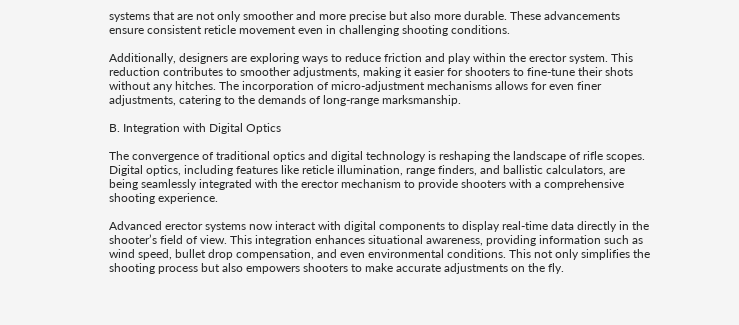systems that are not only smoother and more precise but also more durable. These advancements ensure consistent reticle movement even in challenging shooting conditions.

Additionally, designers are exploring ways to reduce friction and play within the erector system. This reduction contributes to smoother adjustments, making it easier for shooters to fine-tune their shots without any hitches. The incorporation of micro-adjustment mechanisms allows for even finer adjustments, catering to the demands of long-range marksmanship.

B. Integration with Digital Optics

The convergence of traditional optics and digital technology is reshaping the landscape of rifle scopes. Digital optics, including features like reticle illumination, range finders, and ballistic calculators, are being seamlessly integrated with the erector mechanism to provide shooters with a comprehensive shooting experience.

Advanced erector systems now interact with digital components to display real-time data directly in the shooter’s field of view. This integration enhances situational awareness, providing information such as wind speed, bullet drop compensation, and even environmental conditions. This not only simplifies the shooting process but also empowers shooters to make accurate adjustments on the fly.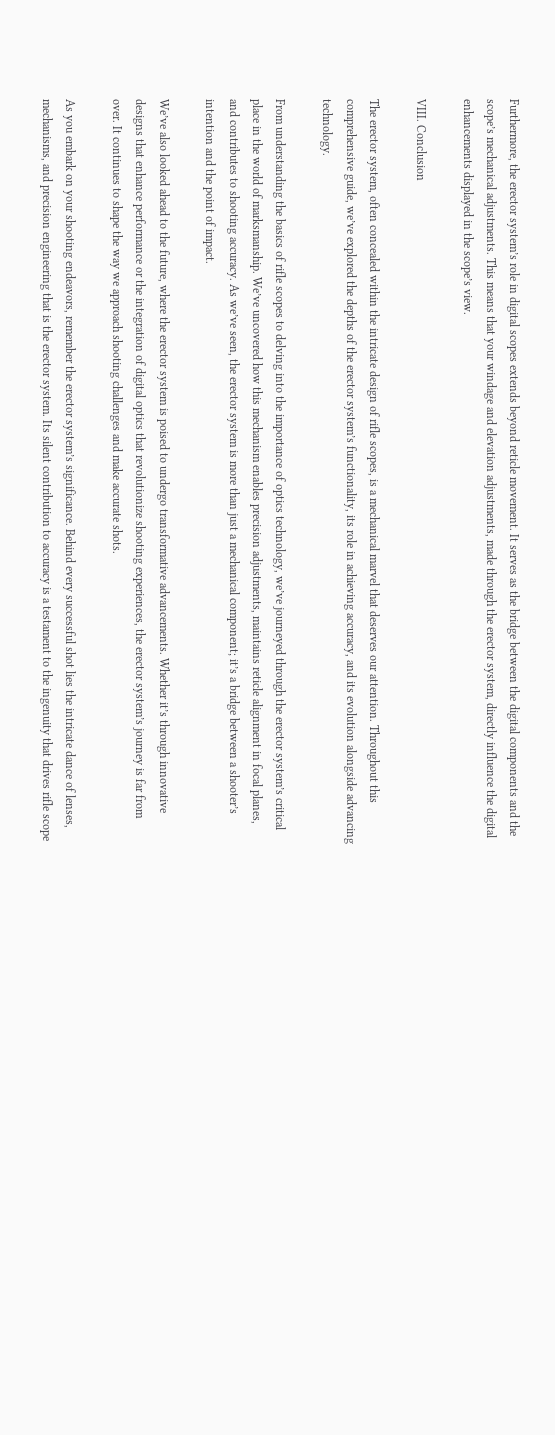Furthermore, the erector system’s role in digital scopes extends beyond reticle movement. It serves as the bridge between the digital components and the scope’s mechanical adjustments. This means that your windage and elevation adjustments, made through the erector system, directly influence the digital enhancements displayed in the scope’s view.

VIII. Conclusion

The erector system, often concealed within the intricate design of rifle scopes, is a mechanical marvel that deserves our attention. Throughout this comprehensive guide, we’ve explored the depths of the erector system’s functionality, its role in achieving accuracy, and its evolution alongside advancing technology.

From understanding the basics of rifle scopes to delving into the importance of optics technology, we’ve journeyed through the erector system’s critical place in the world of marksmanship. We’ve uncovered how this mechanism enables precision adjustments, maintains reticle alignment in focal planes, and contributes to shooting accuracy. As we’ve seen, the erector system is more than just a mechanical component; it’s a bridge between a shooter’s intention and the point of impact.

We’ve also looked ahead to the future, where the erector system is poised to undergo transformative advancements. Whether it’s through innovative designs that enhance performance or the integration of digital optics that revolutionize shooting experiences, the erector system’s journey is far from over. It continues to shape the way we approach shooting challenges and make accurate shots.

As you embark on your shooting endeavors, remember the erector system’s significance. Behind every successful shot lies the intricate dance of lenses, mechanisms, and precision engineering that is the erector system. Its silent contribution to accuracy is a testament to the ingenuity that drives rifle scope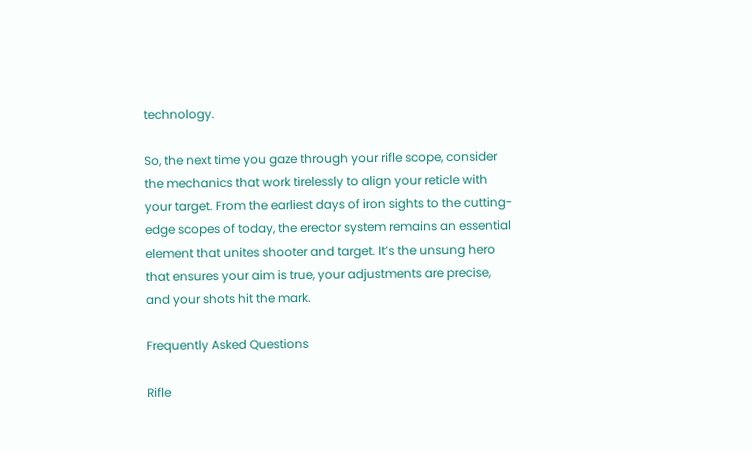technology.

So, the next time you gaze through your rifle scope, consider the mechanics that work tirelessly to align your reticle with your target. From the earliest days of iron sights to the cutting-edge scopes of today, the erector system remains an essential element that unites shooter and target. It’s the unsung hero that ensures your aim is true, your adjustments are precise, and your shots hit the mark.

Frequently Asked Questions

Rifle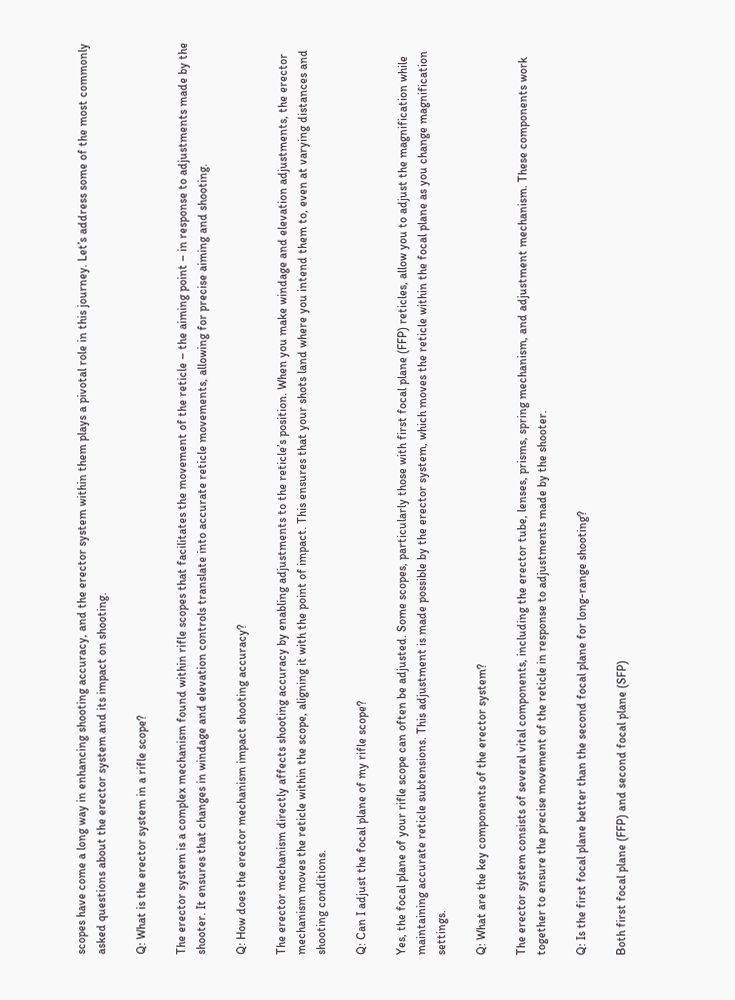scopes have come a long way in enhancing shooting accuracy, and the erector system within them plays a pivotal role in this journey. Let’s address some of the most commonly asked questions about the erector system and its impact on shooting.

Q: What is the erector system in a rifle scope?

The erector system is a complex mechanism found within rifle scopes that facilitates the movement of the reticle – the aiming point – in response to adjustments made by the shooter. It ensures that changes in windage and elevation controls translate into accurate reticle movements, allowing for precise aiming and shooting.

Q: How does the erector mechanism impact shooting accuracy?

The erector mechanism directly affects shooting accuracy by enabling adjustments to the reticle’s position. When you make windage and elevation adjustments, the erector mechanism moves the reticle within the scope, aligning it with the point of impact. This ensures that your shots land where you intend them to, even at varying distances and shooting conditions.

Q: Can I adjust the focal plane of my rifle scope?

Yes, the focal plane of your rifle scope can often be adjusted. Some scopes, particularly those with first focal plane (FFP) reticles, allow you to adjust the magnification while maintaining accurate reticle subtensions. This adjustment is made possible by the erector system, which moves the reticle within the focal plane as you change magnification settings.

Q: What are the key components of the erector system?

The erector system consists of several vital components, including the erector tube, lenses, prisms, spring mechanism, and adjustment mechanism. These components work together to ensure the precise movement of the reticle in response to adjustments made by the shooter.

Q: Is the first focal plane better than the second focal plane for long-range shooting?

Both first focal plane (FFP) and second focal plane (SFP)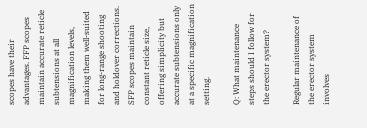scopes have their advantages. FFP scopes maintain accurate reticle subtensions at all magnification levels, making them well-suited for long-range shooting and holdover corrections. SFP scopes maintain constant reticle size, offering simplicity but accurate subtensions only at a specific magnification setting.

Q: What maintenance steps should I follow for the erector system?

Regular maintenance of the erector system involves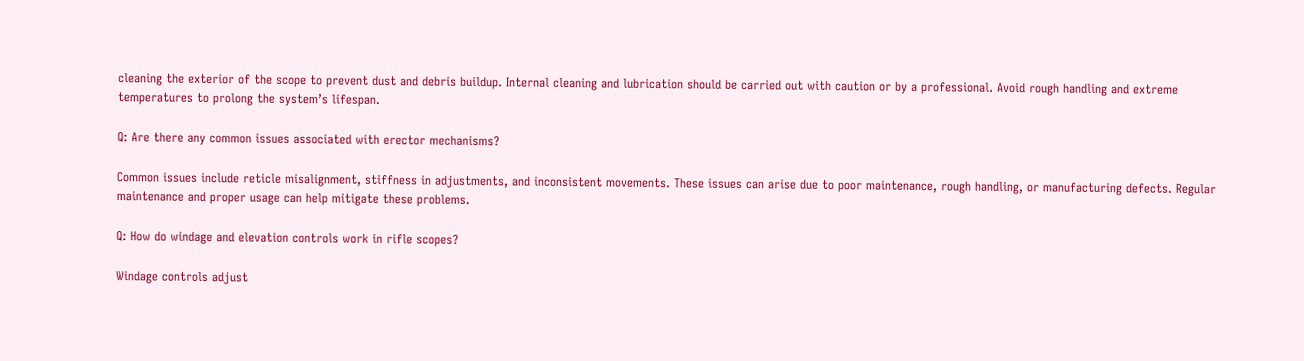cleaning the exterior of the scope to prevent dust and debris buildup. Internal cleaning and lubrication should be carried out with caution or by a professional. Avoid rough handling and extreme temperatures to prolong the system’s lifespan.

Q: Are there any common issues associated with erector mechanisms?

Common issues include reticle misalignment, stiffness in adjustments, and inconsistent movements. These issues can arise due to poor maintenance, rough handling, or manufacturing defects. Regular maintenance and proper usage can help mitigate these problems.

Q: How do windage and elevation controls work in rifle scopes?

Windage controls adjust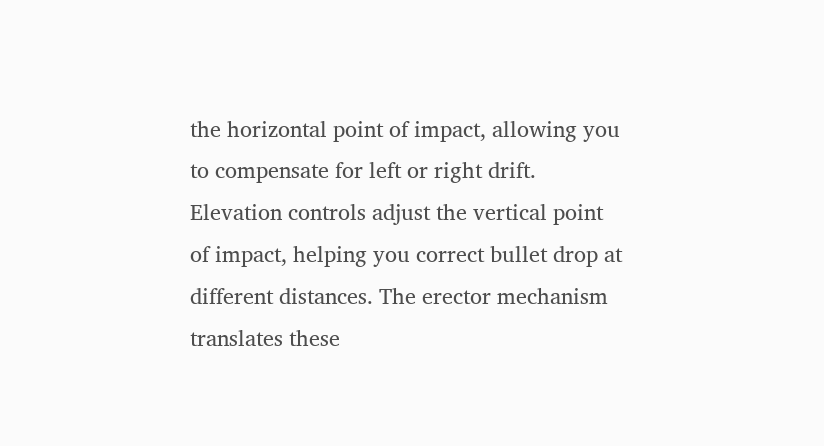the horizontal point of impact, allowing you to compensate for left or right drift. Elevation controls adjust the vertical point of impact, helping you correct bullet drop at different distances. The erector mechanism translates these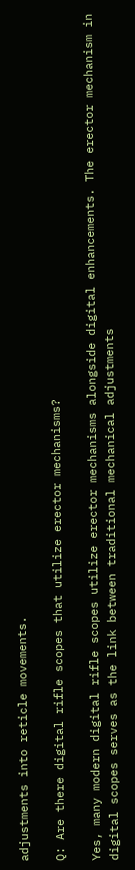adjustments into reticle movements.

Q: Are there digital rifle scopes that utilize erector mechanisms?

Yes, many modern digital rifle scopes utilize erector mechanisms alongside digital enhancements. The erector mechanism in digital scopes serves as the link between traditional mechanical adjustments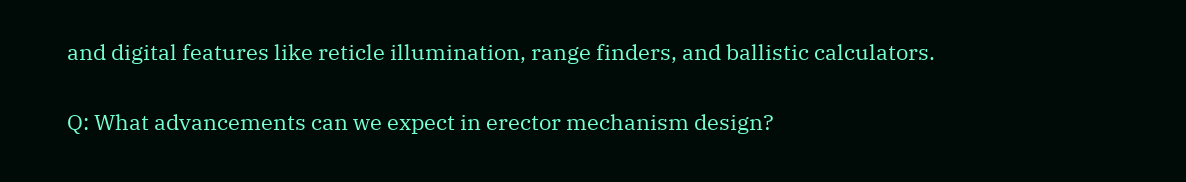and digital features like reticle illumination, range finders, and ballistic calculators.

Q: What advancements can we expect in erector mechanism design?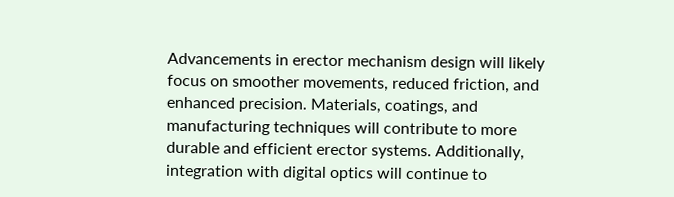Advancements in erector mechanism design will likely focus on smoother movements, reduced friction, and enhanced precision. Materials, coatings, and manufacturing techniques will contribute to more durable and efficient erector systems. Additionally, integration with digital optics will continue to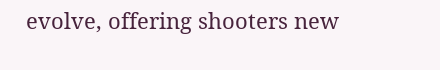evolve, offering shooters new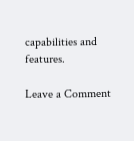capabilities and features.

Leave a Comment